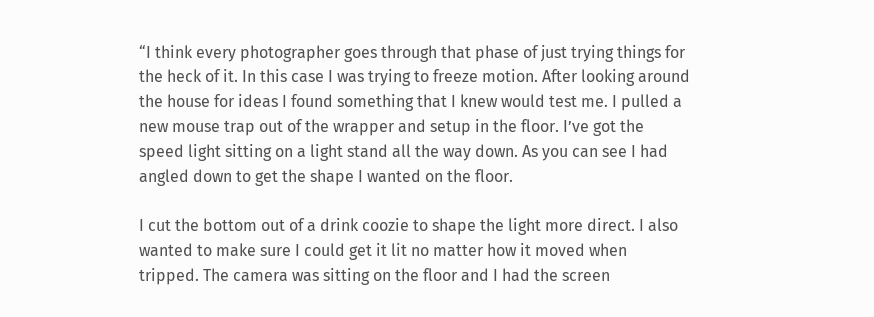“I think every photographer goes through that phase of just trying things for the heck of it. In this case I was trying to freeze motion. After looking around the house for ideas I found something that I knew would test me. I pulled a new mouse trap out of the wrapper and setup in the floor. I’ve got the speed light sitting on a light stand all the way down. As you can see I had angled down to get the shape I wanted on the floor.

I cut the bottom out of a drink coozie to shape the light more direct. I also wanted to make sure I could get it lit no matter how it moved when tripped. The camera was sitting on the floor and I had the screen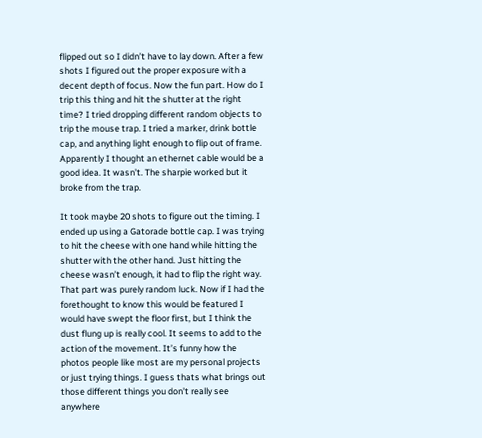flipped out so I didn’t have to lay down. After a few shots I figured out the proper exposure with a decent depth of focus. Now the fun part. How do I trip this thing and hit the shutter at the right time? I tried dropping different random objects to trip the mouse trap. I tried a marker, drink bottle cap, and anything light enough to flip out of frame. Apparently I thought an ethernet cable would be a good idea. It wasn’t. The sharpie worked but it broke from the trap.

It took maybe 20 shots to figure out the timing. I ended up using a Gatorade bottle cap. I was trying to hit the cheese with one hand while hitting the shutter with the other hand. Just hitting the cheese wasn’t enough, it had to flip the right way. That part was purely random luck. Now if I had the forethought to know this would be featured I would have swept the floor first, but I think the dust flung up is really cool. It seems to add to the action of the movement. It’s funny how the photos people like most are my personal projects or just trying things. I guess thats what brings out those different things you don’t really see anywhere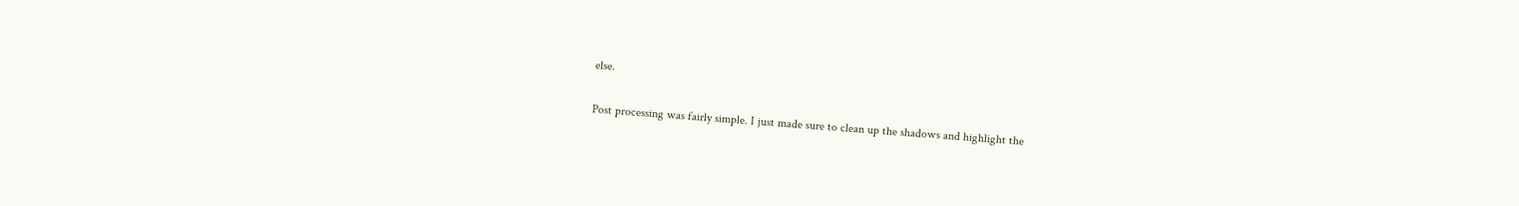else.

Post processing was fairly simple. I just made sure to clean up the shadows and highlight the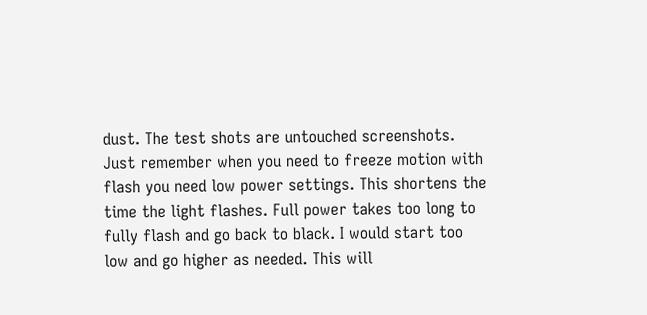dust. The test shots are untouched screenshots. Just remember when you need to freeze motion with flash you need low power settings. This shortens the time the light flashes. Full power takes too long to fully flash and go back to black. I would start too low and go higher as needed. This will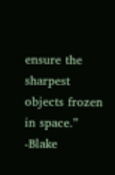ensure the sharpest objects frozen in space.” -Blake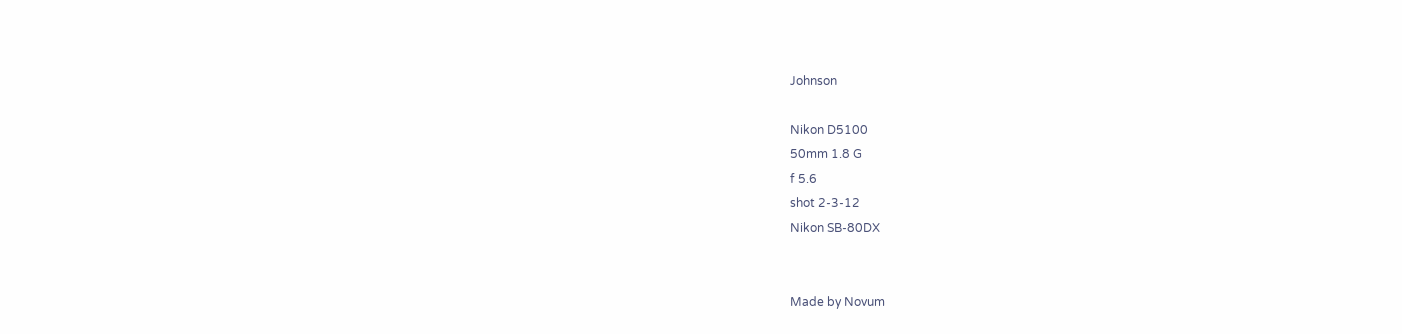Johnson

Nikon D5100
50mm 1.8 G
f 5.6
shot 2-3-12
Nikon SB-80DX


Made by Novum